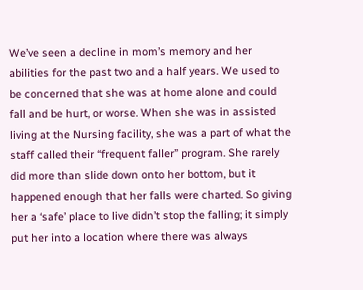We’ve seen a decline in mom’s memory and her abilities for the past two and a half years. We used to be concerned that she was at home alone and could fall and be hurt, or worse. When she was in assisted living at the Nursing facility, she was a part of what the staff called their “frequent faller” program. She rarely did more than slide down onto her bottom, but it happened enough that her falls were charted. So giving her a ‘safe’ place to live didn’t stop the falling; it simply put her into a location where there was always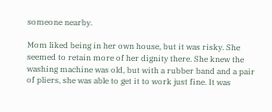someone nearby.

Mom liked being in her own house, but it was risky. She seemed to retain more of her dignity there. She knew the washing machine was old, but with a rubber band and a pair of pliers, she was able to get it to work just fine. It was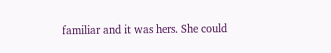familiar and it was hers. She could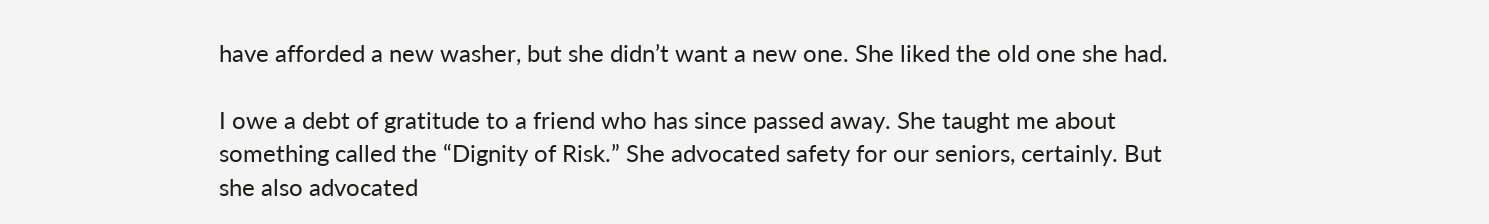have afforded a new washer, but she didn’t want a new one. She liked the old one she had.

I owe a debt of gratitude to a friend who has since passed away. She taught me about something called the “Dignity of Risk.” She advocated safety for our seniors, certainly. But she also advocated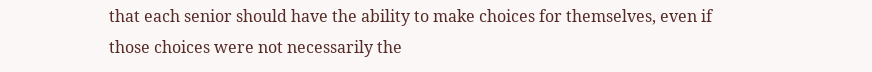that each senior should have the ability to make choices for themselves, even if those choices were not necessarily the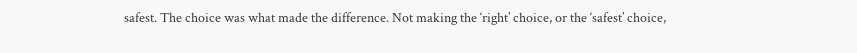safest. The choice was what made the difference. Not making the ‘right’ choice, or the ‘safest’ choice,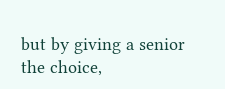but by giving a senior the choice,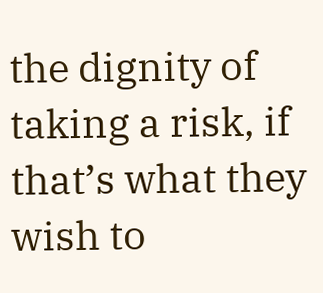the dignity of taking a risk, if that’s what they wish to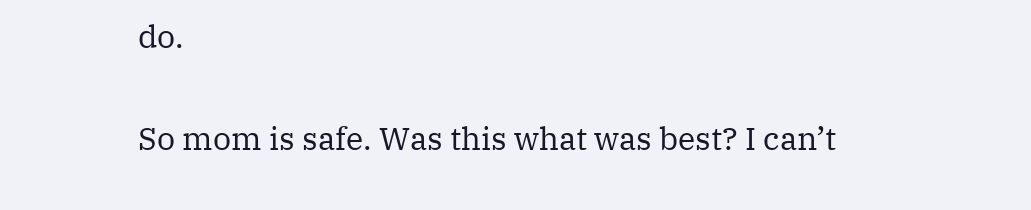do.

So mom is safe. Was this what was best? I can’t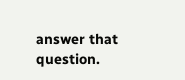answer that question.